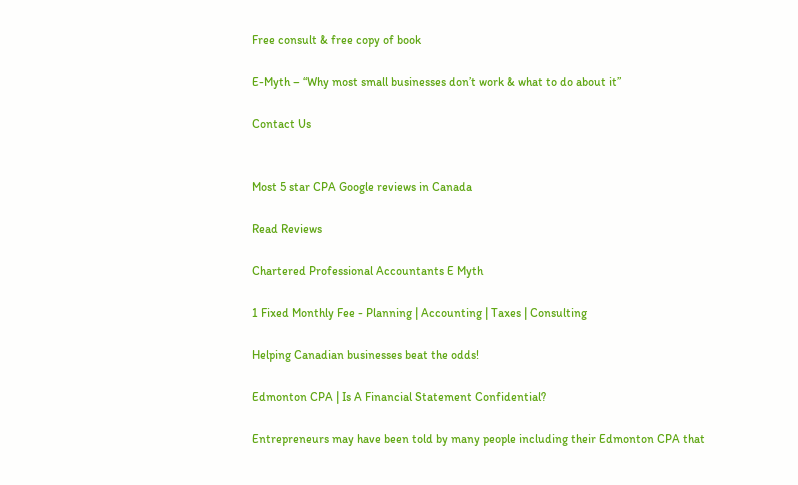Free consult & free copy of book

E-Myth – “Why most small businesses don’t work & what to do about it”

Contact Us


Most 5 star CPA Google reviews in Canada

Read Reviews

Chartered Professional Accountants E Myth

1 Fixed Monthly Fee - Planning | Accounting | Taxes | Consulting

Helping Canadian businesses beat the odds!

Edmonton CPA | Is A Financial Statement Confidential?

Entrepreneurs may have been told by many people including their Edmonton CPA that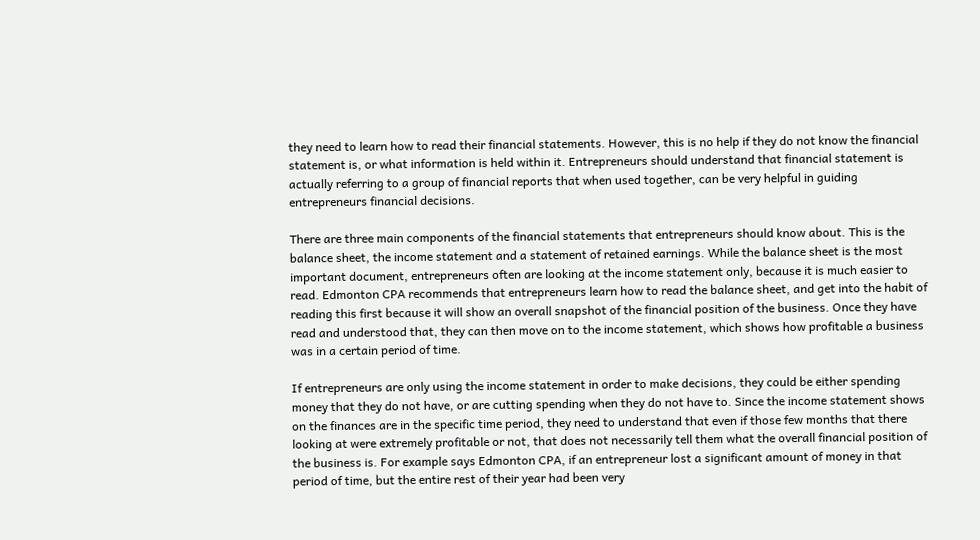they need to learn how to read their financial statements. However, this is no help if they do not know the financial statement is, or what information is held within it. Entrepreneurs should understand that financial statement is actually referring to a group of financial reports that when used together, can be very helpful in guiding entrepreneurs financial decisions.

There are three main components of the financial statements that entrepreneurs should know about. This is the balance sheet, the income statement and a statement of retained earnings. While the balance sheet is the most important document, entrepreneurs often are looking at the income statement only, because it is much easier to read. Edmonton CPA recommends that entrepreneurs learn how to read the balance sheet, and get into the habit of reading this first because it will show an overall snapshot of the financial position of the business. Once they have read and understood that, they can then move on to the income statement, which shows how profitable a business was in a certain period of time.

If entrepreneurs are only using the income statement in order to make decisions, they could be either spending money that they do not have, or are cutting spending when they do not have to. Since the income statement shows on the finances are in the specific time period, they need to understand that even if those few months that there looking at were extremely profitable or not, that does not necessarily tell them what the overall financial position of the business is. For example says Edmonton CPA, if an entrepreneur lost a significant amount of money in that period of time, but the entire rest of their year had been very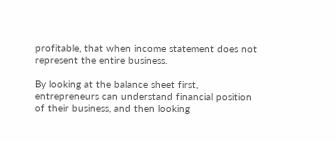profitable, that when income statement does not represent the entire business.

By looking at the balance sheet first, entrepreneurs can understand financial position of their business, and then looking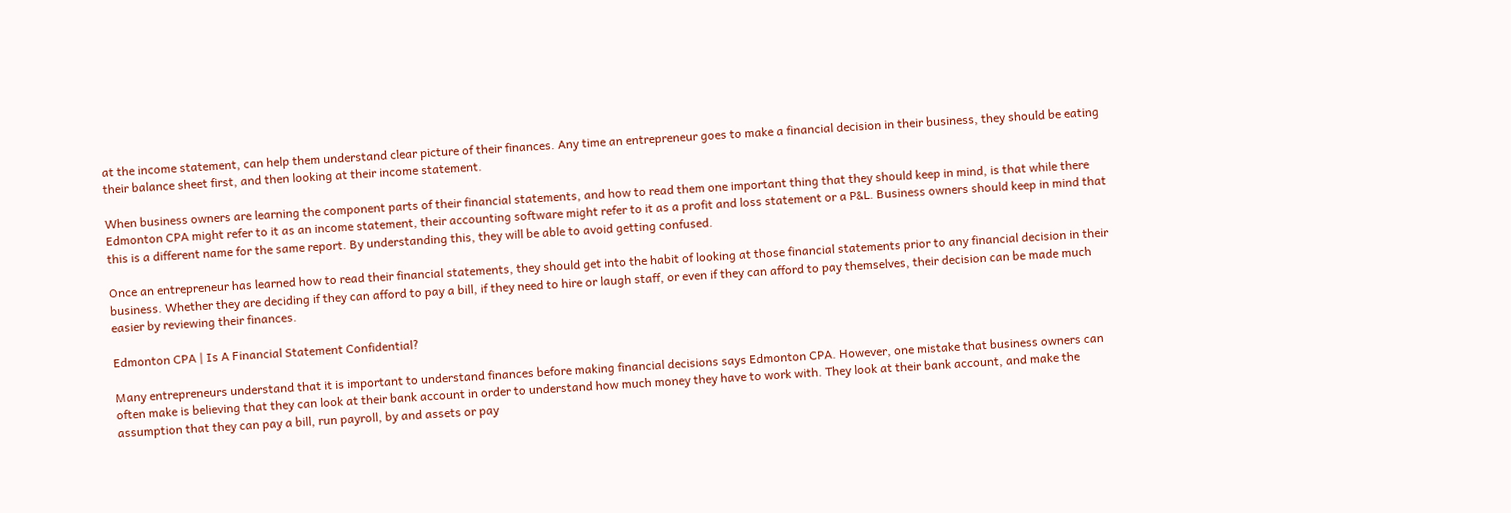at the income statement, can help them understand clear picture of their finances. Any time an entrepreneur goes to make a financial decision in their business, they should be eating their balance sheet first, and then looking at their income statement.

When business owners are learning the component parts of their financial statements, and how to read them one important thing that they should keep in mind, is that while there Edmonton CPA might refer to it as an income statement, their accounting software might refer to it as a profit and loss statement or a P&L. Business owners should keep in mind that this is a different name for the same report. By understanding this, they will be able to avoid getting confused.

Once an entrepreneur has learned how to read their financial statements, they should get into the habit of looking at those financial statements prior to any financial decision in their business. Whether they are deciding if they can afford to pay a bill, if they need to hire or laugh staff, or even if they can afford to pay themselves, their decision can be made much easier by reviewing their finances.

Edmonton CPA | Is A Financial Statement Confidential?

Many entrepreneurs understand that it is important to understand finances before making financial decisions says Edmonton CPA. However, one mistake that business owners can often make is believing that they can look at their bank account in order to understand how much money they have to work with. They look at their bank account, and make the assumption that they can pay a bill, run payroll, by and assets or pay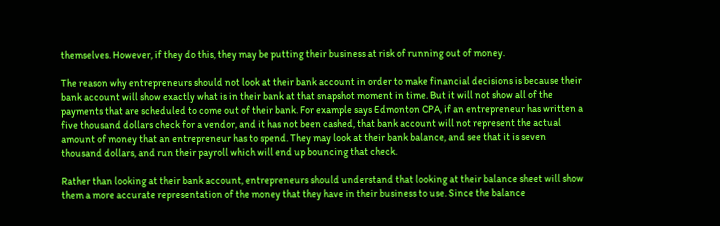themselves. However, if they do this, they may be putting their business at risk of running out of money.

The reason why entrepreneurs should not look at their bank account in order to make financial decisions is because their bank account will show exactly what is in their bank at that snapshot moment in time. But it will not show all of the payments that are scheduled to come out of their bank. For example says Edmonton CPA, if an entrepreneur has written a five thousand dollars check for a vendor, and it has not been cashed, that bank account will not represent the actual amount of money that an entrepreneur has to spend. They may look at their bank balance, and see that it is seven thousand dollars, and run their payroll which will end up bouncing that check.

Rather than looking at their bank account, entrepreneurs should understand that looking at their balance sheet will show them a more accurate representation of the money that they have in their business to use. Since the balance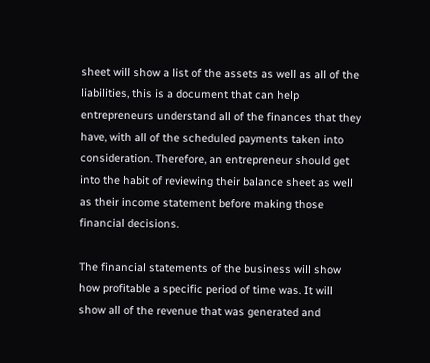sheet will show a list of the assets as well as all of the liabilities, this is a document that can help entrepreneurs understand all of the finances that they have, with all of the scheduled payments taken into consideration. Therefore, an entrepreneur should get into the habit of reviewing their balance sheet as well as their income statement before making those financial decisions.

The financial statements of the business will show how profitable a specific period of time was. It will show all of the revenue that was generated and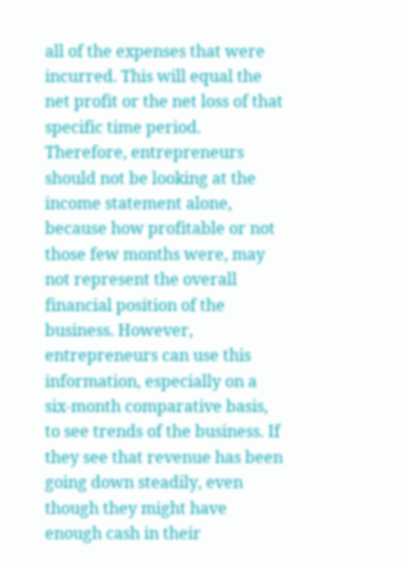all of the expenses that were incurred. This will equal the net profit or the net loss of that specific time period. Therefore, entrepreneurs should not be looking at the income statement alone, because how profitable or not those few months were, may not represent the overall financial position of the business. However, entrepreneurs can use this information, especially on a six-month comparative basis, to see trends of the business. If they see that revenue has been going down steadily, even though they might have enough cash in their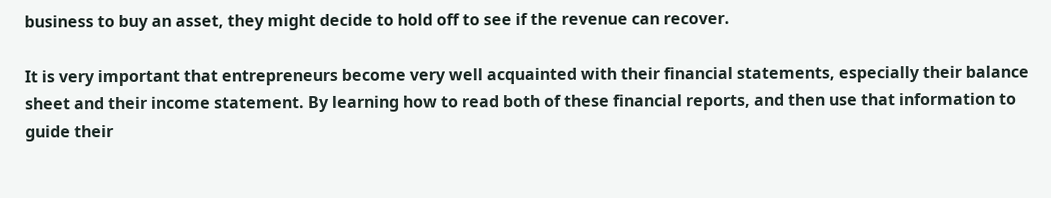business to buy an asset, they might decide to hold off to see if the revenue can recover.

It is very important that entrepreneurs become very well acquainted with their financial statements, especially their balance sheet and their income statement. By learning how to read both of these financial reports, and then use that information to guide their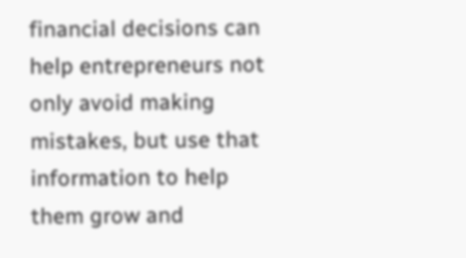financial decisions can help entrepreneurs not only avoid making mistakes, but use that information to help them grow and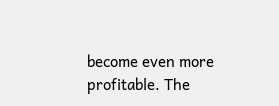become even more profitable. The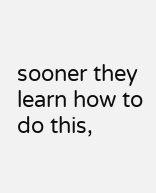sooner they learn how to do this,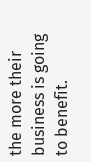the more their business is going to benefit.